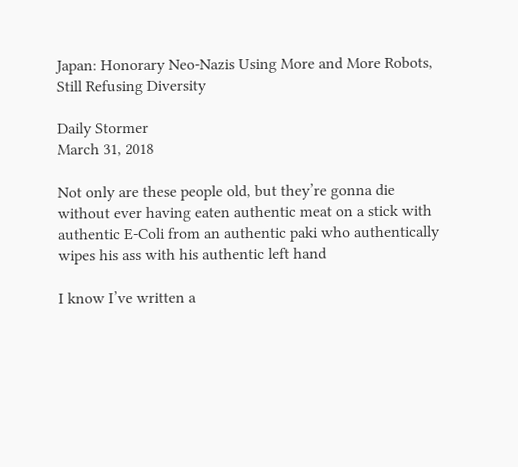Japan: Honorary Neo-Nazis Using More and More Robots, Still Refusing Diversity

Daily Stormer
March 31, 2018

Not only are these people old, but they’re gonna die without ever having eaten authentic meat on a stick with authentic E-Coli from an authentic paki who authentically wipes his ass with his authentic left hand

I know I’ve written a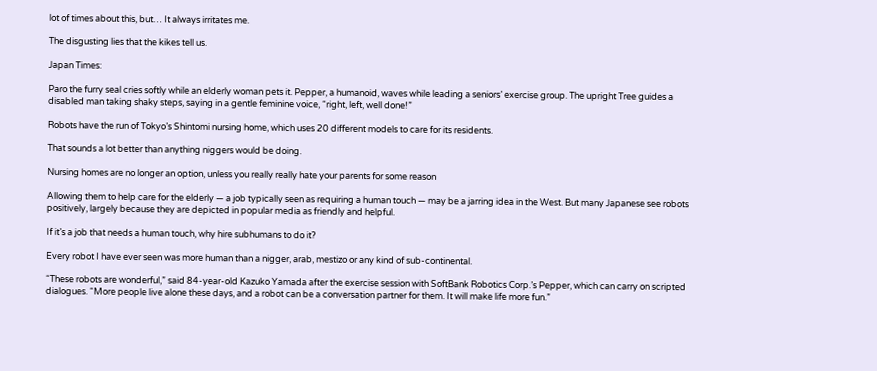lot of times about this, but… It always irritates me.

The disgusting lies that the kikes tell us.

Japan Times:

Paro the furry seal cries softly while an elderly woman pets it. Pepper, a humanoid, waves while leading a seniors’ exercise group. The upright Tree guides a disabled man taking shaky steps, saying in a gentle feminine voice, “right, left, well done!”

Robots have the run of Tokyo’s Shintomi nursing home, which uses 20 different models to care for its residents.

That sounds a lot better than anything niggers would be doing.

Nursing homes are no longer an option, unless you really really hate your parents for some reason

Allowing them to help care for the elderly — a job typically seen as requiring a human touch — may be a jarring idea in the West. But many Japanese see robots positively, largely because they are depicted in popular media as friendly and helpful.

If it’s a job that needs a human touch, why hire subhumans to do it?

Every robot I have ever seen was more human than a nigger, arab, mestizo or any kind of sub-continental.

“These robots are wonderful,” said 84-year-old Kazuko Yamada after the exercise session with SoftBank Robotics Corp.’s Pepper, which can carry on scripted dialogues. “More people live alone these days, and a robot can be a conversation partner for them. It will make life more fun.”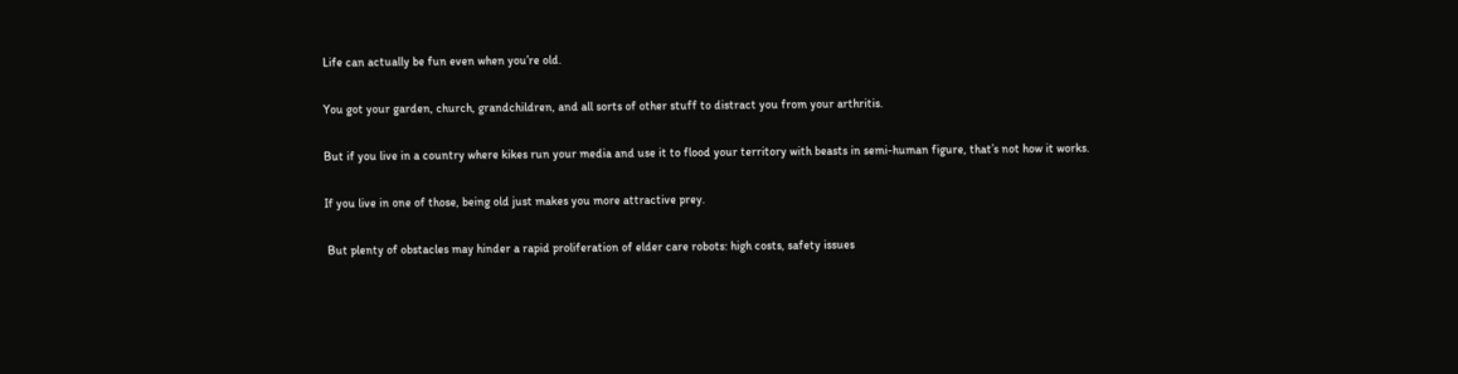Life can actually be fun even when you’re old.

You got your garden, church, grandchildren, and all sorts of other stuff to distract you from your arthritis.

But if you live in a country where kikes run your media and use it to flood your territory with beasts in semi-human figure, that’s not how it works.

If you live in one of those, being old just makes you more attractive prey.

 But plenty of obstacles may hinder a rapid proliferation of elder care robots: high costs, safety issues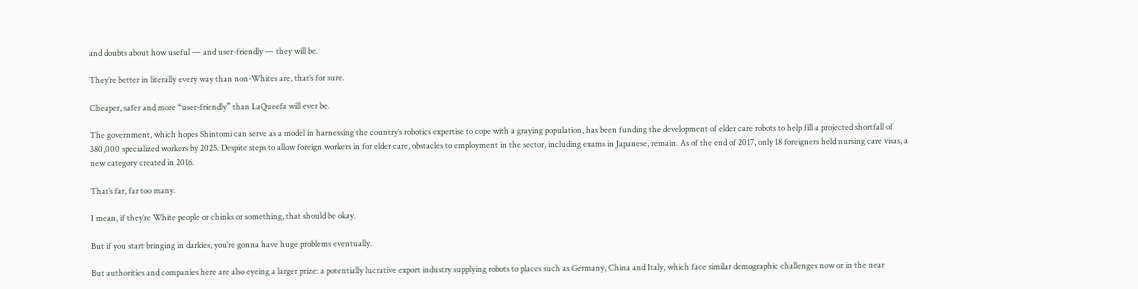and doubts about how useful — and user-friendly — they will be.

They’re better in literally every way than non-Whites are, that’s for sure.

Cheaper, safer and more “user-friendly” than LaQueefa will ever be.

The government, which hopes Shintomi can serve as a model in harnessing the country’s robotics expertise to cope with a graying population, has been funding the development of elder care robots to help fill a projected shortfall of 380,000 specialized workers by 2025. Despite steps to allow foreign workers in for elder care, obstacles to employment in the sector, including exams in Japanese, remain. As of the end of 2017, only 18 foreigners held nursing care visas, a new category created in 2016.

That’s far, far too many.

I mean, if they’re White people or chinks or something, that should be okay.

But if you start bringing in darkies, you’re gonna have huge problems eventually.

But authorities and companies here are also eyeing a larger prize: a potentially lucrative export industry supplying robots to places such as Germany, China and Italy, which face similar demographic challenges now or in the near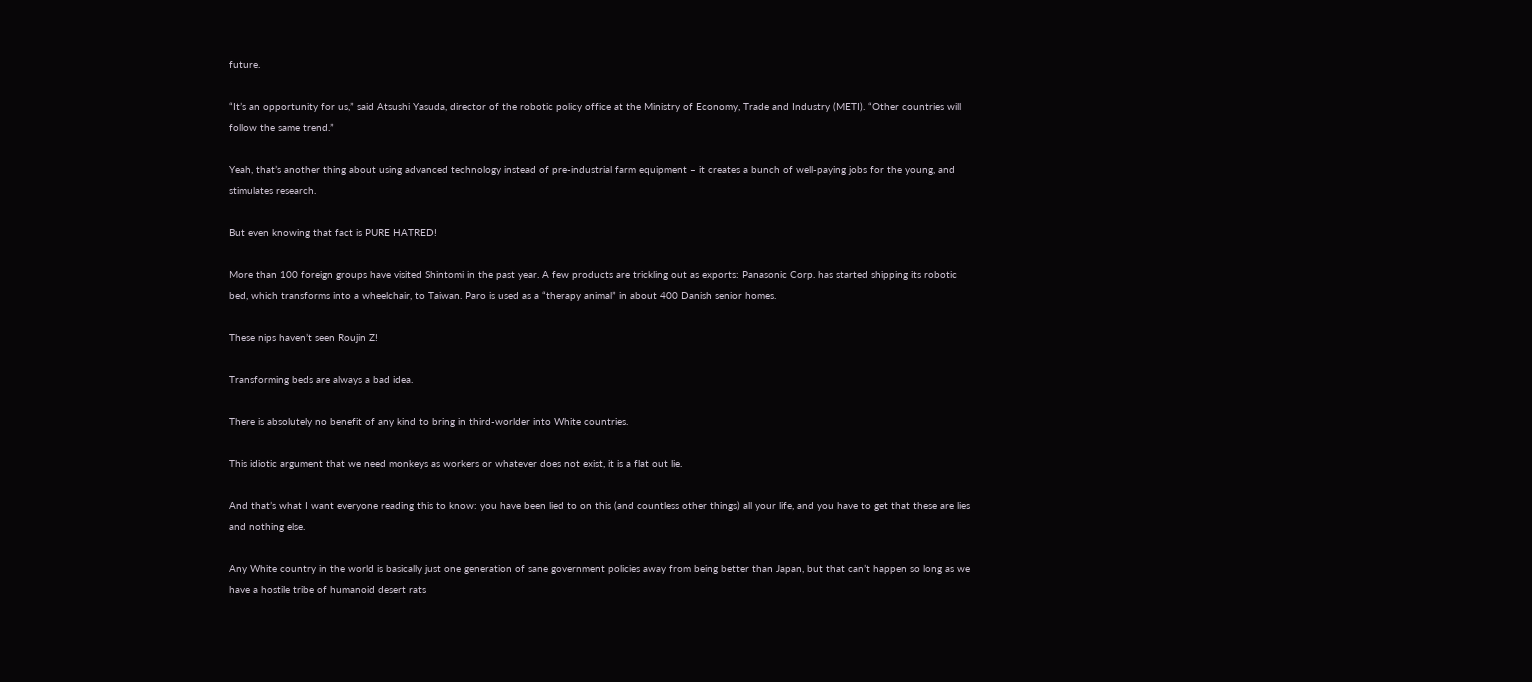future.

“It’s an opportunity for us,” said Atsushi Yasuda, director of the robotic policy office at the Ministry of Economy, Trade and Industry (METI). “Other countries will follow the same trend.”

Yeah, that’s another thing about using advanced technology instead of pre-industrial farm equipment – it creates a bunch of well-paying jobs for the young, and stimulates research.

But even knowing that fact is PURE HATRED!

More than 100 foreign groups have visited Shintomi in the past year. A few products are trickling out as exports: Panasonic Corp. has started shipping its robotic bed, which transforms into a wheelchair, to Taiwan. Paro is used as a “therapy animal” in about 400 Danish senior homes.

These nips haven’t seen Roujin Z!

Transforming beds are always a bad idea.

There is absolutely no benefit of any kind to bring in third-worlder into White countries.

This idiotic argument that we need monkeys as workers or whatever does not exist, it is a flat out lie.

And that’s what I want everyone reading this to know: you have been lied to on this (and countless other things) all your life, and you have to get that these are lies and nothing else.

Any White country in the world is basically just one generation of sane government policies away from being better than Japan, but that can’t happen so long as we have a hostile tribe of humanoid desert rats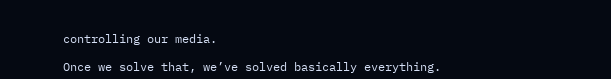controlling our media.

Once we solve that, we’ve solved basically everything.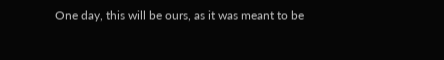One day, this will be ours, as it was meant to be